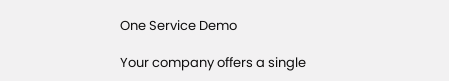One Service Demo

Your company offers a single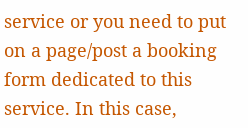service or you need to put on a page/post a booking form dedicated to this service. In this case,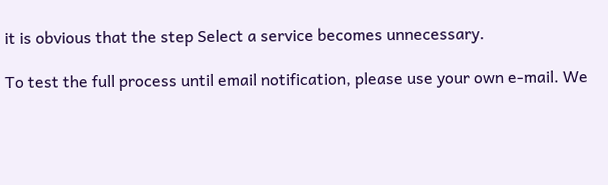it is obvious that the step Select a service becomes unnecessary.

To test the full process until email notification, please use your own e-mail. We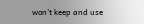won’t keep and use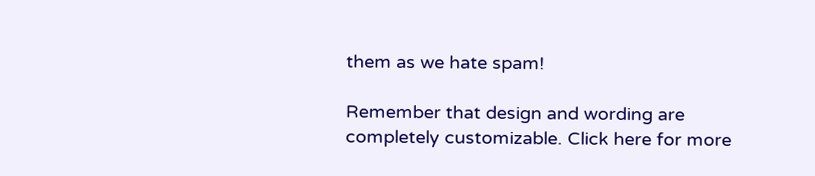them as we hate spam!

Remember that design and wording are completely customizable. Click here for more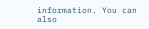information. You can also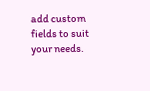add custom fields to suit your needs.